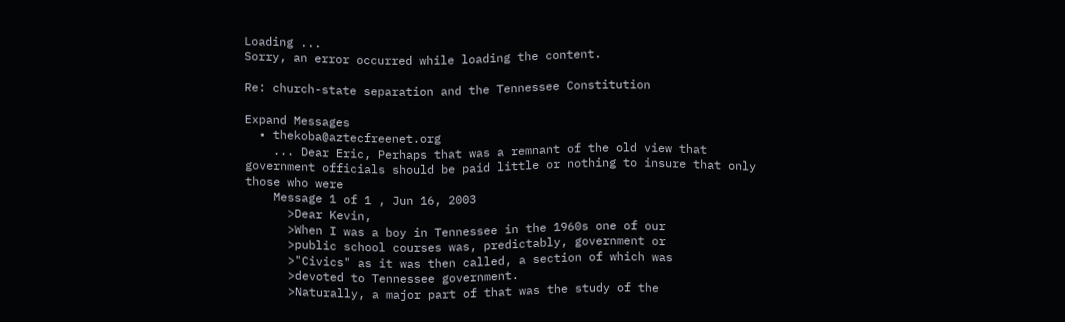Loading ...
Sorry, an error occurred while loading the content.

Re: church-state separation and the Tennessee Constitution

Expand Messages
  • thekoba@aztecfreenet.org
    ... Dear Eric, Perhaps that was a remnant of the old view that government officials should be paid little or nothing to insure that only those who were
    Message 1 of 1 , Jun 16, 2003
      >Dear Kevin,
      >When I was a boy in Tennessee in the 1960s one of our
      >public school courses was, predictably, government or
      >"Civics" as it was then called, a section of which was
      >devoted to Tennessee government.
      >Naturally, a major part of that was the study of the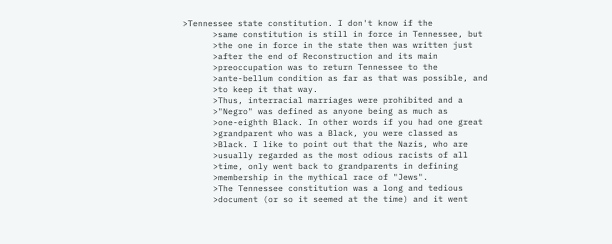>Tennessee state constitution. I don't know if the
      >same constitution is still in force in Tennessee, but
      >the one in force in the state then was written just
      >after the end of Reconstruction and its main
      >preoccupation was to return Tennessee to the
      >ante-bellum condition as far as that was possible, and
      >to keep it that way.
      >Thus, interracial marriages were prohibited and a
      >"Negro" was defined as anyone being as much as
      >one-eighth Black. In other words if you had one great
      >grandparent who was a Black, you were classed as
      >Black. I like to point out that the Nazis, who are
      >usually regarded as the most odious racists of all
      >time, only went back to grandparents in defining
      >membership in the mythical race of "Jews".
      >The Tennessee constitution was a long and tedious
      >document (or so it seemed at the time) and it went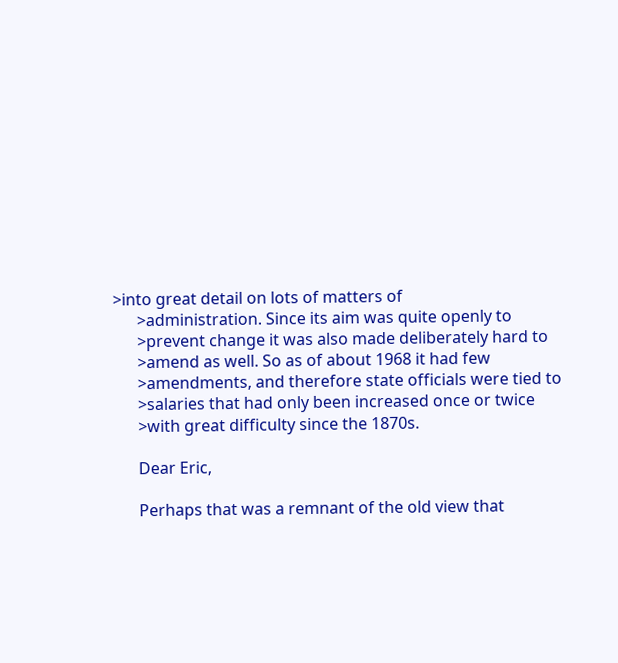>into great detail on lots of matters of
      >administration. Since its aim was quite openly to
      >prevent change it was also made deliberately hard to
      >amend as well. So as of about 1968 it had few
      >amendments, and therefore state officials were tied to
      >salaries that had only been increased once or twice
      >with great difficulty since the 1870s.

      Dear Eric,

      Perhaps that was a remnant of the old view that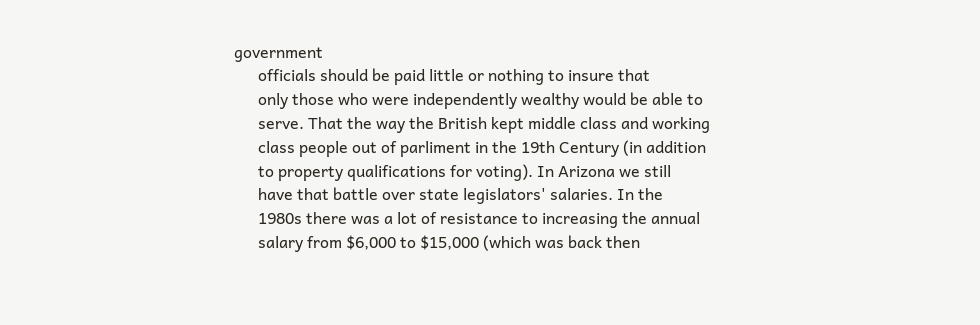government
      officials should be paid little or nothing to insure that
      only those who were independently wealthy would be able to
      serve. That the way the British kept middle class and working
      class people out of parliment in the 19th Century (in addition
      to property qualifications for voting). In Arizona we still
      have that battle over state legislators' salaries. In the
      1980s there was a lot of resistance to increasing the annual
      salary from $6,000 to $15,000 (which was back then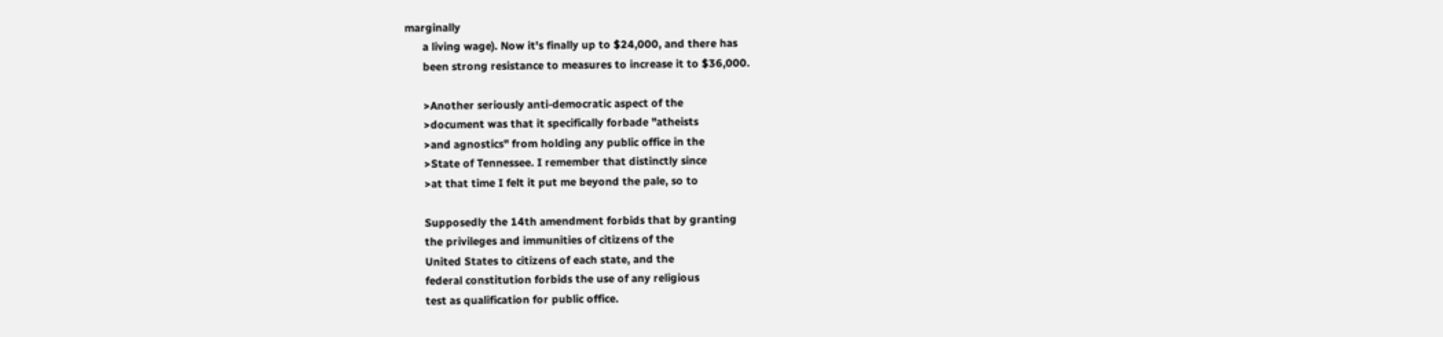marginally
      a living wage). Now it's finally up to $24,000, and there has
      been strong resistance to measures to increase it to $36,000.

      >Another seriously anti-democratic aspect of the
      >document was that it specifically forbade "atheists
      >and agnostics" from holding any public office in the
      >State of Tennessee. I remember that distinctly since
      >at that time I felt it put me beyond the pale, so to

      Supposedly the 14th amendment forbids that by granting
      the privileges and immunities of citizens of the
      United States to citizens of each state, and the
      federal constitution forbids the use of any religious
      test as qualification for public office.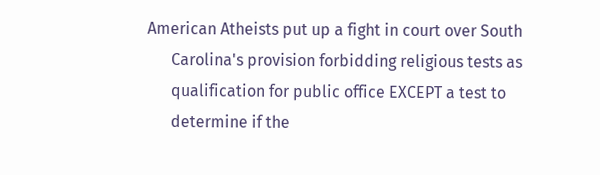American Atheists put up a fight in court over South
      Carolina's provision forbidding religious tests as
      qualification for public office EXCEPT a test to
      determine if the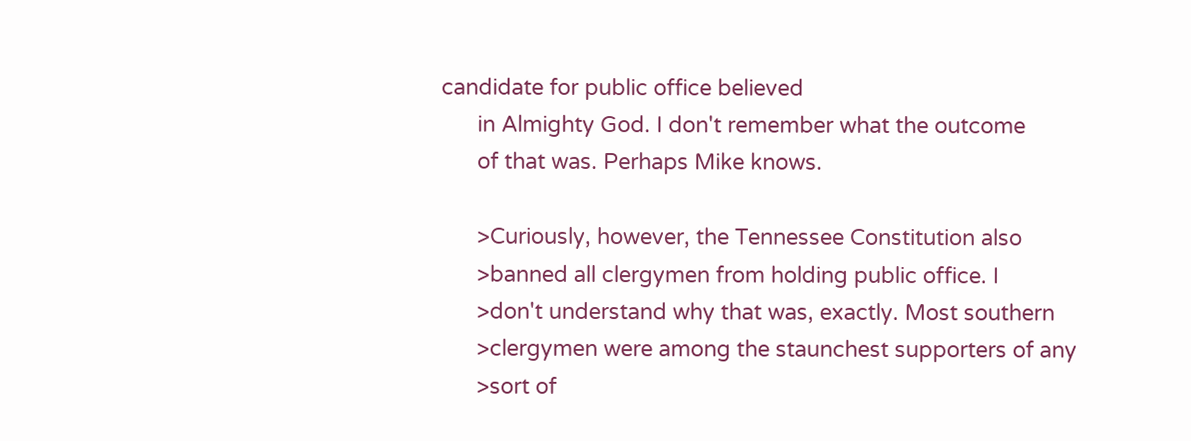candidate for public office believed
      in Almighty God. I don't remember what the outcome
      of that was. Perhaps Mike knows.

      >Curiously, however, the Tennessee Constitution also
      >banned all clergymen from holding public office. I
      >don't understand why that was, exactly. Most southern
      >clergymen were among the staunchest supporters of any
      >sort of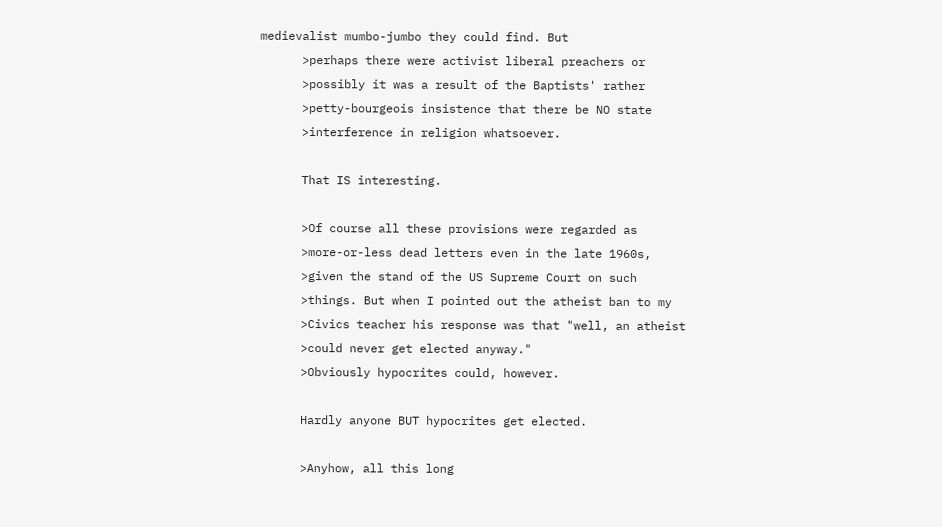medievalist mumbo-jumbo they could find. But
      >perhaps there were activist liberal preachers or
      >possibly it was a result of the Baptists' rather
      >petty-bourgeois insistence that there be NO state
      >interference in religion whatsoever.

      That IS interesting.

      >Of course all these provisions were regarded as
      >more-or-less dead letters even in the late 1960s,
      >given the stand of the US Supreme Court on such
      >things. But when I pointed out the atheist ban to my
      >Civics teacher his response was that "well, an atheist
      >could never get elected anyway."
      >Obviously hypocrites could, however.

      Hardly anyone BUT hypocrites get elected.

      >Anyhow, all this long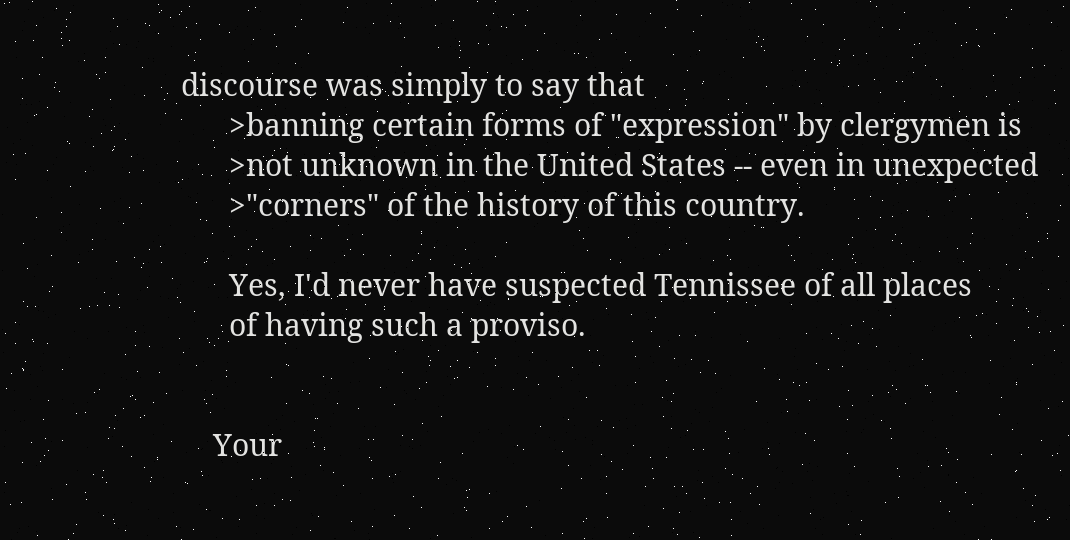discourse was simply to say that
      >banning certain forms of "expression" by clergymen is
      >not unknown in the United States -- even in unexpected
      >"corners" of the history of this country.

      Yes, I'd never have suspected Tennissee of all places
      of having such a proviso.


    Your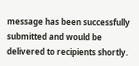message has been successfully submitted and would be delivered to recipients shortly.